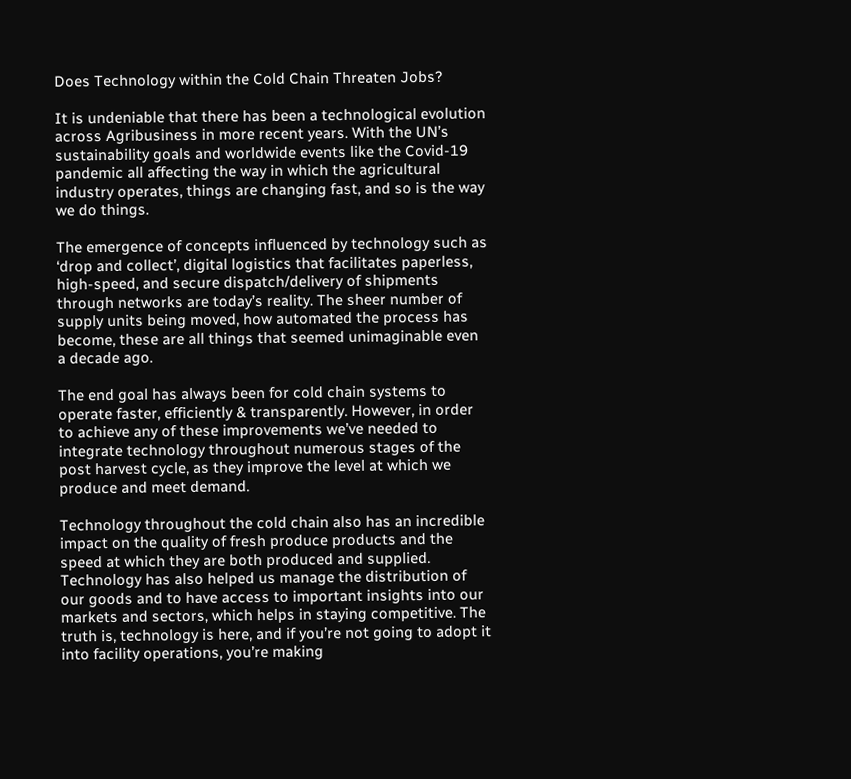Does Technology within the Cold Chain Threaten Jobs?

It is undeniable that there has been a technological evolution across Agribusiness in more recent years. With the UN’s sustainability goals and worldwide events like the Covid-19 pandemic all affecting the way in which the agricultural industry operates, things are changing fast, and so is the way we do things.

The emergence of concepts influenced by technology such as ‘drop and collect’, digital logistics that facilitates paperless, high-speed, and secure dispatch/delivery of shipments through networks are today’s reality. The sheer number of supply units being moved, how automated the process has become, these are all things that seemed unimaginable even a decade ago.

The end goal has always been for cold chain systems to operate faster, efficiently & transparently. However, in order to achieve any of these improvements we’ve needed to integrate technology throughout numerous stages of the post harvest cycle, as they improve the level at which we produce and meet demand.

Technology throughout the cold chain also has an incredible impact on the quality of fresh produce products and the speed at which they are both produced and supplied. Technology has also helped us manage the distribution of our goods and to have access to important insights into our markets and sectors, which helps in staying competitive. The truth is, technology is here, and if you’re not going to adopt it into facility operations, you’re making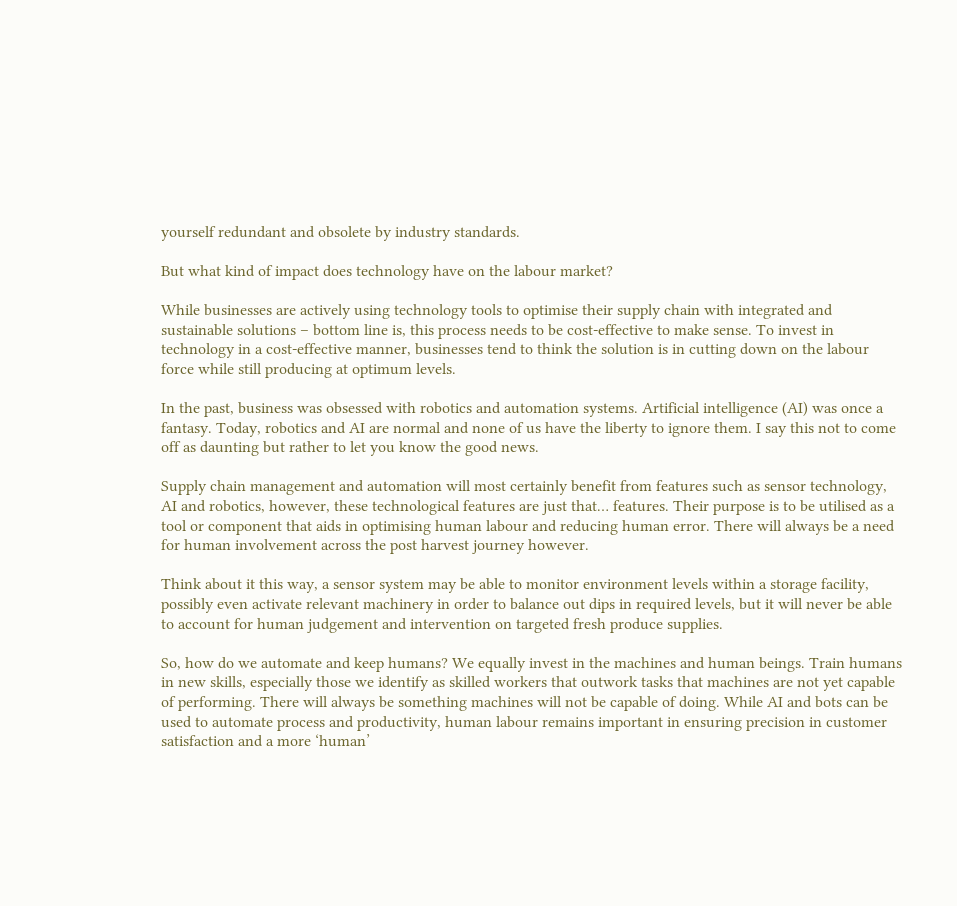yourself redundant and obsolete by industry standards.

But what kind of impact does technology have on the labour market?

While businesses are actively using technology tools to optimise their supply chain with integrated and sustainable solutions – bottom line is, this process needs to be cost-effective to make sense. To invest in technology in a cost-effective manner, businesses tend to think the solution is in cutting down on the labour force while still producing at optimum levels.

In the past, business was obsessed with robotics and automation systems. Artificial intelligence (AI) was once a fantasy. Today, robotics and AI are normal and none of us have the liberty to ignore them. I say this not to come off as daunting but rather to let you know the good news.

Supply chain management and automation will most certainly benefit from features such as sensor technology, AI and robotics, however, these technological features are just that… features. Their purpose is to be utilised as a tool or component that aids in optimising human labour and reducing human error. There will always be a need for human involvement across the post harvest journey however.

Think about it this way, a sensor system may be able to monitor environment levels within a storage facility, possibly even activate relevant machinery in order to balance out dips in required levels, but it will never be able to account for human judgement and intervention on targeted fresh produce supplies.

So, how do we automate and keep humans? We equally invest in the machines and human beings. Train humans in new skills, especially those we identify as skilled workers that outwork tasks that machines are not yet capable of performing. There will always be something machines will not be capable of doing. While AI and bots can be used to automate process and productivity, human labour remains important in ensuring precision in customer satisfaction and a more ‘human’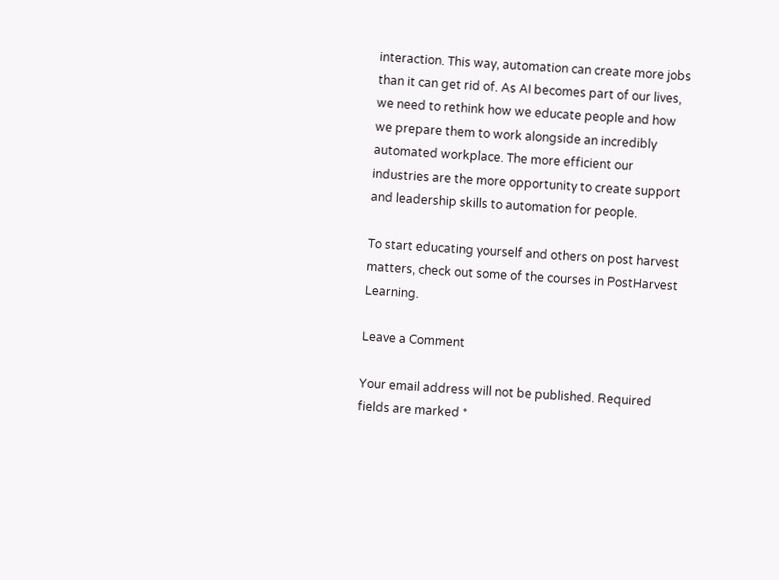interaction. This way, automation can create more jobs than it can get rid of. As AI becomes part of our lives, we need to rethink how we educate people and how we prepare them to work alongside an incredibly automated workplace. The more efficient our industries are the more opportunity to create support and leadership skills to automation for people.

To start educating yourself and others on post harvest matters, check out some of the courses in PostHarvest Learning.

Leave a Comment

Your email address will not be published. Required fields are marked *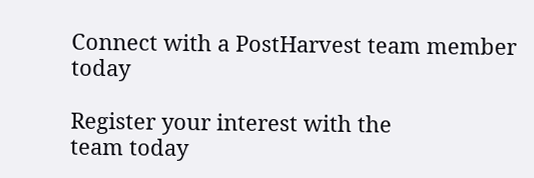Connect with a PostHarvest team member today

Register your interest with the
team today